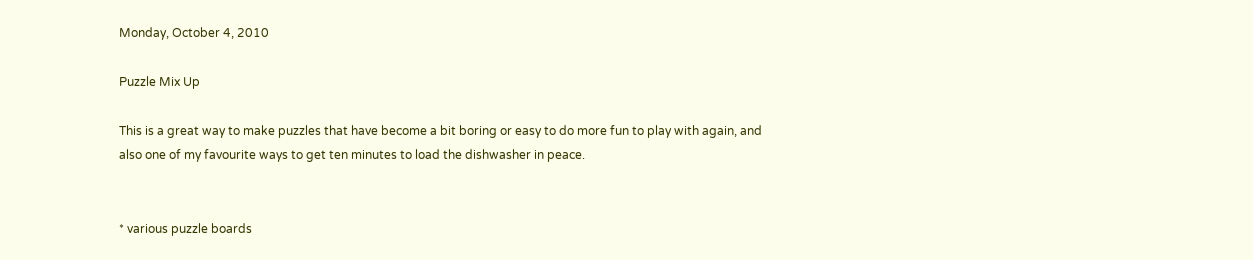Monday, October 4, 2010

Puzzle Mix Up

This is a great way to make puzzles that have become a bit boring or easy to do more fun to play with again, and also one of my favourite ways to get ten minutes to load the dishwasher in peace.


* various puzzle boards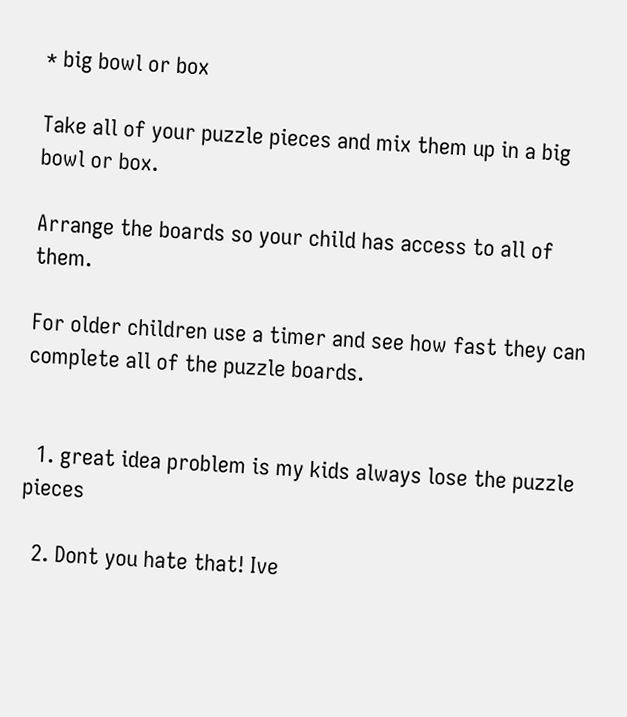* big bowl or box

Take all of your puzzle pieces and mix them up in a big bowl or box.

Arrange the boards so your child has access to all of them.

For older children use a timer and see how fast they can complete all of the puzzle boards.


  1. great idea problem is my kids always lose the puzzle pieces

  2. Dont you hate that! Ive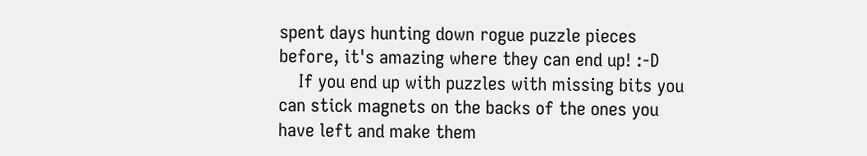spent days hunting down rogue puzzle pieces before, it's amazing where they can end up! :-D
    If you end up with puzzles with missing bits you can stick magnets on the backs of the ones you have left and make them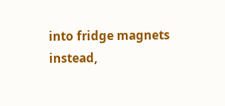into fridge magnets instead,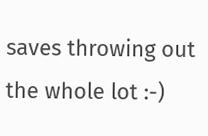saves throwing out the whole lot :-)